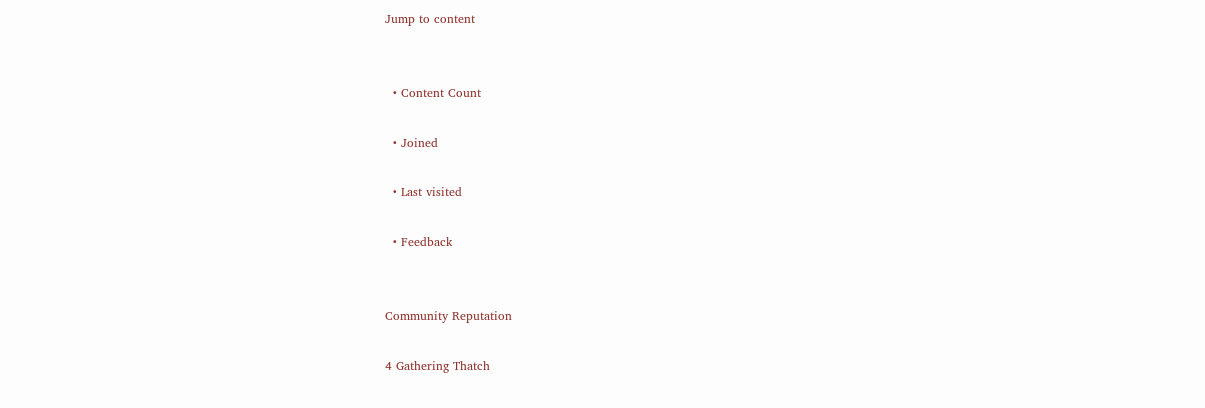Jump to content


  • Content Count

  • Joined

  • Last visited

  • Feedback


Community Reputation

4 Gathering Thatch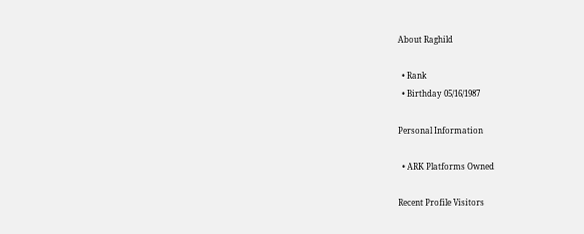About Raghild

  • Rank
  • Birthday 05/16/1987

Personal Information

  • ARK Platforms Owned

Recent Profile Visitors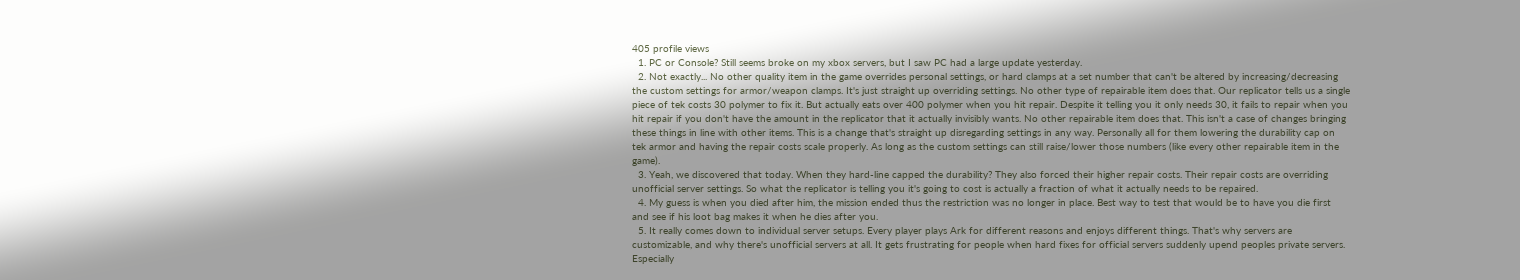405 profile views
  1. PC or Console? Still seems broke on my xbox servers, but I saw PC had a large update yesterday.
  2. Not exactly... No other quality item in the game overrides personal settings, or hard clamps at a set number that can't be altered by increasing/decreasing the custom settings for armor/weapon clamps. It's just straight up overriding settings. No other type of repairable item does that. Our replicator tells us a single piece of tek costs 30 polymer to fix it. But actually eats over 400 polymer when you hit repair. Despite it telling you it only needs 30, it fails to repair when you hit repair if you don't have the amount in the replicator that it actually invisibly wants. No other repairable item does that. This isn't a case of changes bringing these things in line with other items. This is a change that's straight up disregarding settings in any way. Personally all for them lowering the durability cap on tek armor and having the repair costs scale properly. As long as the custom settings can still raise/lower those numbers (like every other repairable item in the game).
  3. Yeah, we discovered that today. When they hard-line capped the durability? They also forced their higher repair costs. Their repair costs are overriding unofficial server settings. So what the replicator is telling you it's going to cost is actually a fraction of what it actually needs to be repaired.
  4. My guess is when you died after him, the mission ended thus the restriction was no longer in place. Best way to test that would be to have you die first and see if his loot bag makes it when he dies after you.
  5. It really comes down to individual server setups. Every player plays Ark for different reasons and enjoys different things. That's why servers are customizable, and why there's unofficial servers at all. It gets frustrating for people when hard fixes for official servers suddenly upend peoples private servers. Especially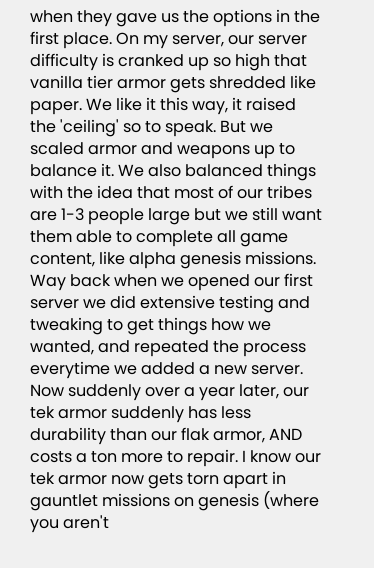when they gave us the options in the first place. On my server, our server difficulty is cranked up so high that vanilla tier armor gets shredded like paper. We like it this way, it raised the 'ceiling' so to speak. But we scaled armor and weapons up to balance it. We also balanced things with the idea that most of our tribes are 1-3 people large but we still want them able to complete all game content, like alpha genesis missions. Way back when we opened our first server we did extensive testing and tweaking to get things how we wanted, and repeated the process everytime we added a new server. Now suddenly over a year later, our tek armor suddenly has less durability than our flak armor, AND costs a ton more to repair. I know our tek armor now gets torn apart in gauntlet missions on genesis (where you aren't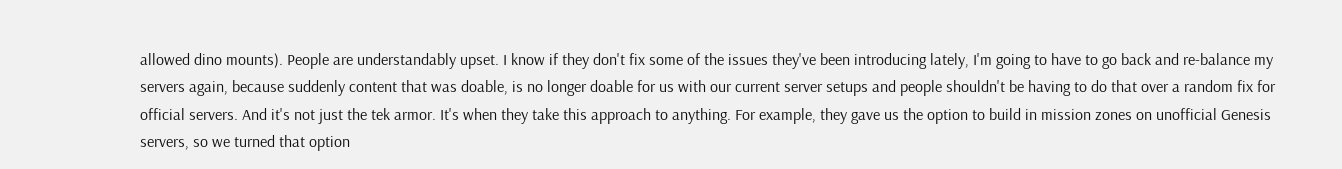allowed dino mounts). People are understandably upset. I know if they don't fix some of the issues they've been introducing lately, I'm going to have to go back and re-balance my servers again, because suddenly content that was doable, is no longer doable for us with our current server setups and people shouldn't be having to do that over a random fix for official servers. And it's not just the tek armor. It's when they take this approach to anything. For example, they gave us the option to build in mission zones on unofficial Genesis servers, so we turned that option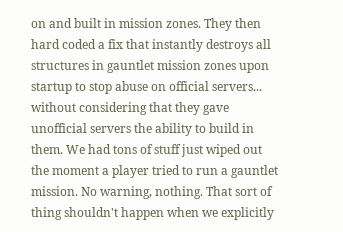on and built in mission zones. They then hard coded a fix that instantly destroys all structures in gauntlet mission zones upon startup to stop abuse on official servers... without considering that they gave unofficial servers the ability to build in them. We had tons of stuff just wiped out the moment a player tried to run a gauntlet mission. No warning, nothing. That sort of thing shouldn't happen when we explicitly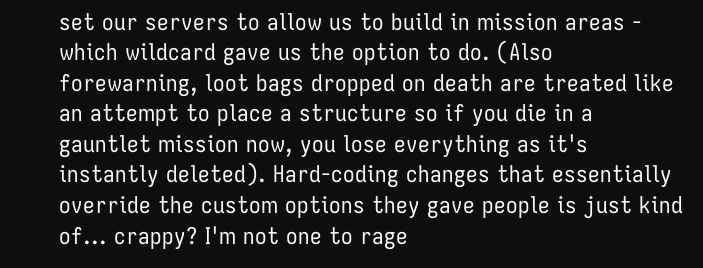set our servers to allow us to build in mission areas - which wildcard gave us the option to do. (Also forewarning, loot bags dropped on death are treated like an attempt to place a structure so if you die in a gauntlet mission now, you lose everything as it's instantly deleted). Hard-coding changes that essentially override the custom options they gave people is just kind of... crappy? I'm not one to rage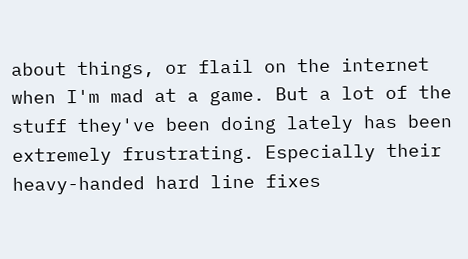about things, or flail on the internet when I'm mad at a game. But a lot of the stuff they've been doing lately has been extremely frustrating. Especially their heavy-handed hard line fixes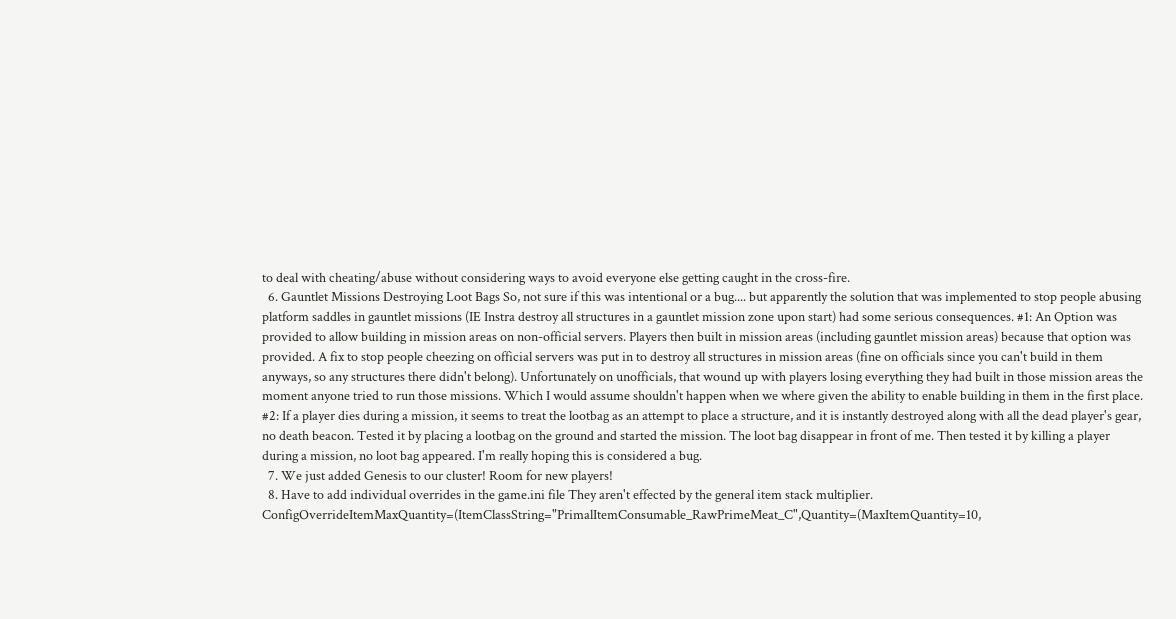to deal with cheating/abuse without considering ways to avoid everyone else getting caught in the cross-fire.
  6. Gauntlet Missions Destroying Loot Bags So, not sure if this was intentional or a bug.... but apparently the solution that was implemented to stop people abusing platform saddles in gauntlet missions (IE Instra destroy all structures in a gauntlet mission zone upon start) had some serious consequences. #1: An Option was provided to allow building in mission areas on non-official servers. Players then built in mission areas (including gauntlet mission areas) because that option was provided. A fix to stop people cheezing on official servers was put in to destroy all structures in mission areas (fine on officials since you can't build in them anyways, so any structures there didn't belong). Unfortunately on unofficials, that wound up with players losing everything they had built in those mission areas the moment anyone tried to run those missions. Which I would assume shouldn't happen when we where given the ability to enable building in them in the first place. #2: If a player dies during a mission, it seems to treat the lootbag as an attempt to place a structure, and it is instantly destroyed along with all the dead player's gear, no death beacon. Tested it by placing a lootbag on the ground and started the mission. The loot bag disappear in front of me. Then tested it by killing a player during a mission, no loot bag appeared. I'm really hoping this is considered a bug.
  7. We just added Genesis to our cluster! Room for new players!
  8. Have to add individual overrides in the game.ini file They aren't effected by the general item stack multiplier. ConfigOverrideItemMaxQuantity=(ItemClassString="PrimalItemConsumable_RawPrimeMeat_C",Quantity=(MaxItemQuantity=10,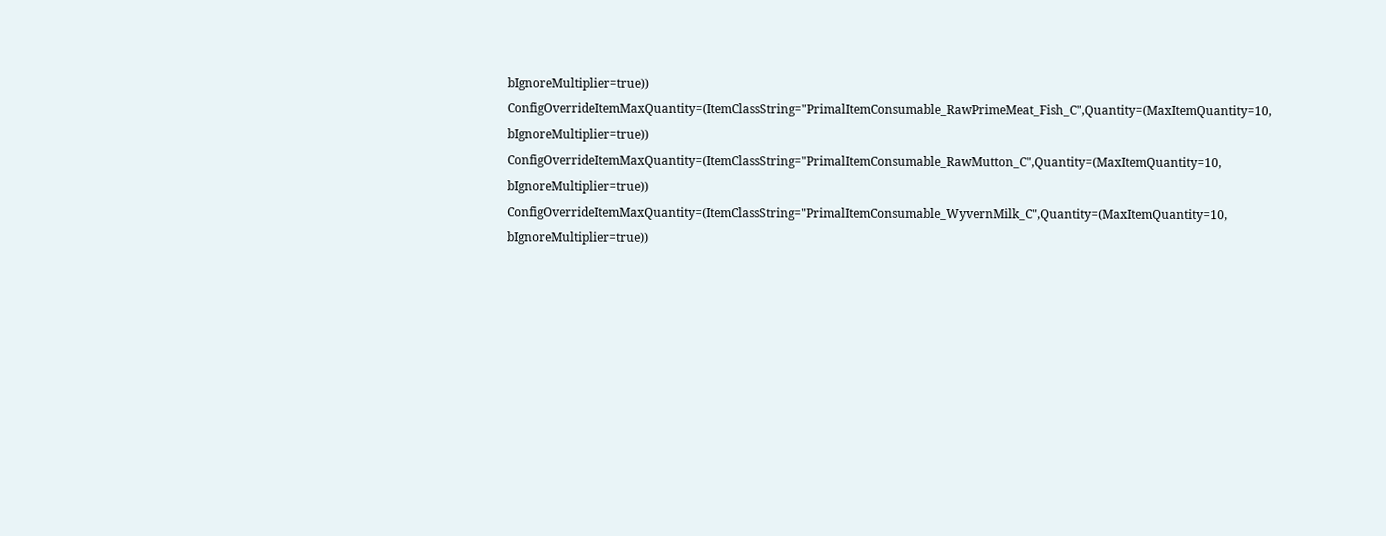bIgnoreMultiplier=true)) ConfigOverrideItemMaxQuantity=(ItemClassString="PrimalItemConsumable_RawPrimeMeat_Fish_C",Quantity=(MaxItemQuantity=10, bIgnoreMultiplier=true)) ConfigOverrideItemMaxQuantity=(ItemClassString="PrimalItemConsumable_RawMutton_C",Quantity=(MaxItemQuantity=10, bIgnoreMultiplier=true)) ConfigOverrideItemMaxQuantity=(ItemClassString="PrimalItemConsumable_WyvernMilk_C",Quantity=(MaxItemQuantity=10, bIgnoreMultiplier=true))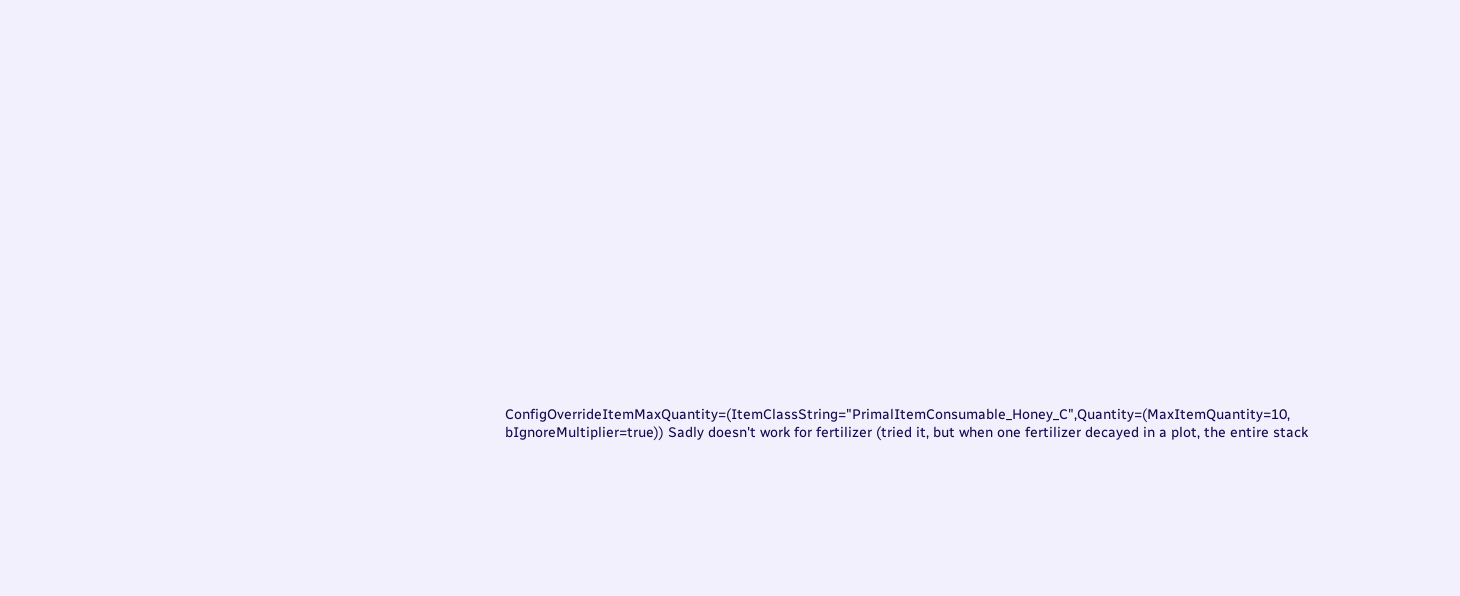ConfigOverrideItemMaxQuantity=(ItemClassString="PrimalItemConsumable_Honey_C",Quantity=(MaxItemQuantity=10, bIgnoreMultiplier=true)) Sadly doesn't work for fertilizer (tried it, but when one fertilizer decayed in a plot, the entire stack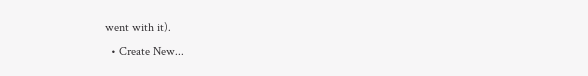went with it).
  • Create New...